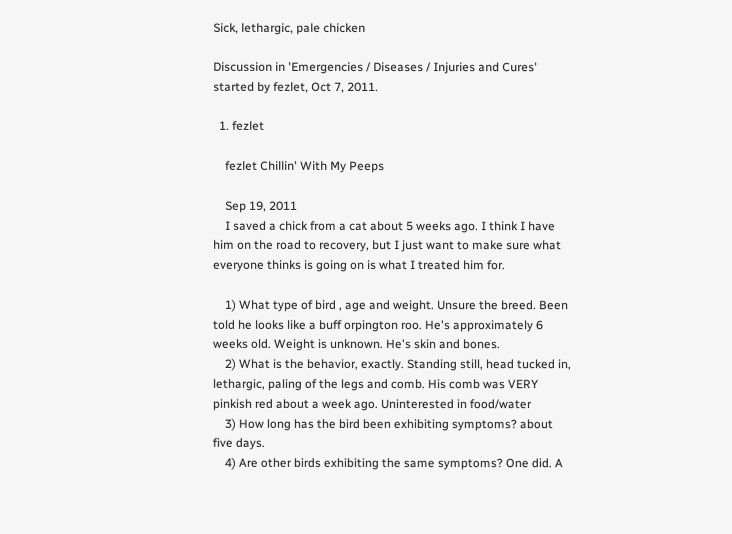Sick, lethargic, pale chicken

Discussion in 'Emergencies / Diseases / Injuries and Cures' started by fezlet, Oct 7, 2011.

  1. fezlet

    fezlet Chillin' With My Peeps

    Sep 19, 2011
    I saved a chick from a cat about 5 weeks ago. I think I have him on the road to recovery, but I just want to make sure what everyone thinks is going on is what I treated him for.

    1) What type of bird , age and weight. Unsure the breed. Been told he looks like a buff orpington roo. He's approximately 6 weeks old. Weight is unknown. He's skin and bones.
    2) What is the behavior, exactly. Standing still, head tucked in, lethargic, paling of the legs and comb. His comb was VERY pinkish red about a week ago. Uninterested in food/water
    3) How long has the bird been exhibiting symptoms? about five days.
    4) Are other birds exhibiting the same symptoms? One did. A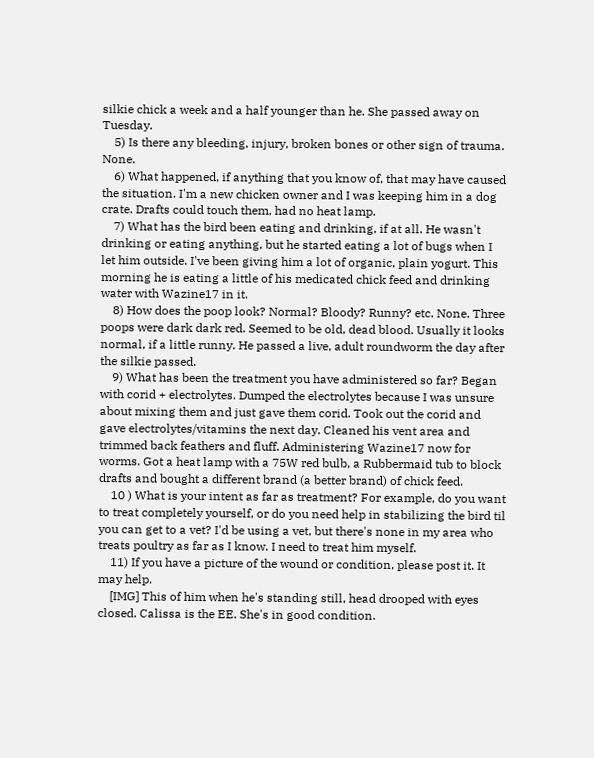silkie chick a week and a half younger than he. She passed away on Tuesday.
    5) Is there any bleeding, injury, broken bones or other sign of trauma. None.
    6) What happened, if anything that you know of, that may have caused the situation. I'm a new chicken owner and I was keeping him in a dog crate. Drafts could touch them, had no heat lamp.
    7) What has the bird been eating and drinking, if at all. He wasn't drinking or eating anything, but he started eating a lot of bugs when I let him outside. I've been giving him a lot of organic, plain yogurt. This morning he is eating a little of his medicated chick feed and drinking water with Wazine17 in it.
    8) How does the poop look? Normal? Bloody? Runny? etc. None. Three poops were dark dark red. Seemed to be old, dead blood. Usually it looks normal, if a little runny. He passed a live, adult roundworm the day after the silkie passed.
    9) What has been the treatment you have administered so far? Began with corid + electrolytes. Dumped the electrolytes because I was unsure about mixing them and just gave them corid. Took out the corid and gave electrolytes/vitamins the next day. Cleaned his vent area and trimmed back feathers and fluff. Administering Wazine17 now for worms. Got a heat lamp with a 75W red bulb, a Rubbermaid tub to block drafts and bought a different brand (a better brand) of chick feed.
    10 ) What is your intent as far as treatment? For example, do you want to treat completely yourself, or do you need help in stabilizing the bird til you can get to a vet? I'd be using a vet, but there's none in my area who treats poultry as far as I know. I need to treat him myself.
    11) If you have a picture of the wound or condition, please post it. It may help.
    [IMG] This of him when he's standing still, head drooped with eyes closed. Calissa is the EE. She's in good condition.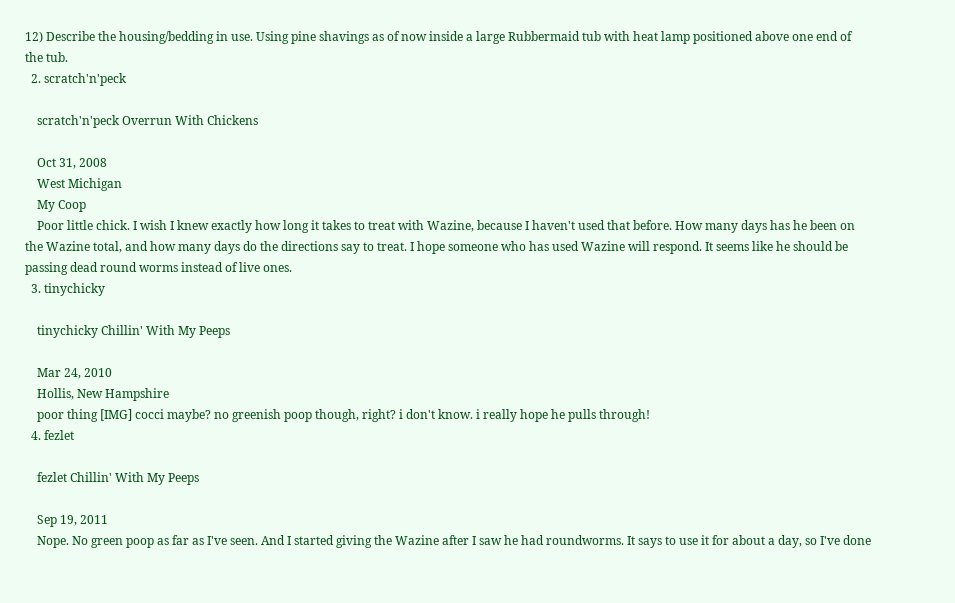12) Describe the housing/bedding in use. Using pine shavings as of now inside a large Rubbermaid tub with heat lamp positioned above one end of the tub.
  2. scratch'n'peck

    scratch'n'peck Overrun With Chickens

    Oct 31, 2008
    West Michigan
    My Coop
    Poor little chick. I wish I knew exactly how long it takes to treat with Wazine, because I haven't used that before. How many days has he been on the Wazine total, and how many days do the directions say to treat. I hope someone who has used Wazine will respond. It seems like he should be passing dead round worms instead of live ones.
  3. tinychicky

    tinychicky Chillin' With My Peeps

    Mar 24, 2010
    Hollis, New Hampshire
    poor thing [IMG] cocci maybe? no greenish poop though, right? i don't know. i really hope he pulls through!
  4. fezlet

    fezlet Chillin' With My Peeps

    Sep 19, 2011
    Nope. No green poop as far as I've seen. And I started giving the Wazine after I saw he had roundworms. It says to use it for about a day, so I've done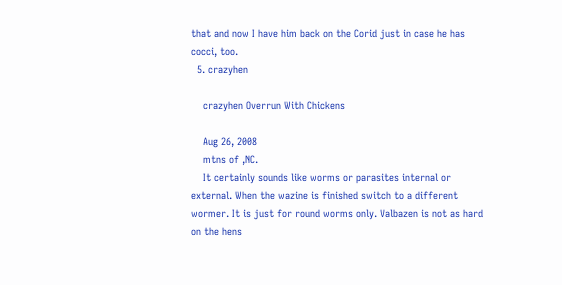that and now I have him back on the Corid just in case he has cocci, too.
  5. crazyhen

    crazyhen Overrun With Chickens

    Aug 26, 2008
    mtns of ,NC.
    It certainly sounds like worms or parasites internal or external. When the wazine is finished switch to a different wormer. It is just for round worms only. Valbazen is not as hard on the hens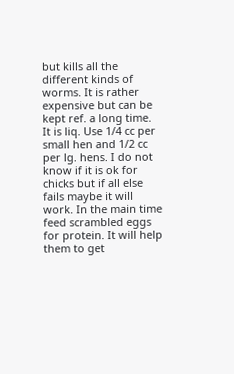but kills all the different kinds of worms. It is rather expensive but can be kept ref. a long time. It is liq. Use 1/4 cc per small hen and 1/2 cc per lg. hens. I do not know if it is ok for chicks but if all else fails maybe it will work. In the main time feed scrambled eggs for protein. It will help them to get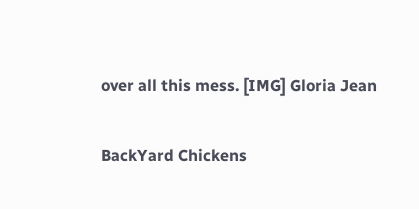over all this mess. [IMG] Gloria Jean

BackYard Chickens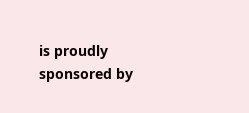is proudly sponsored by